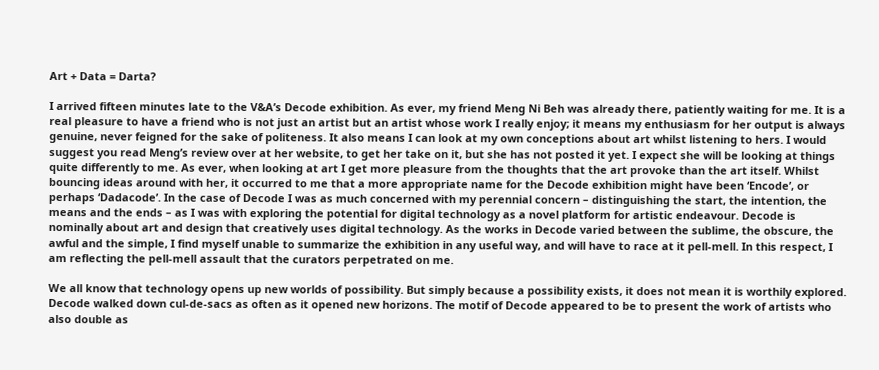Art + Data = Darta?

I arrived fifteen minutes late to the V&A’s Decode exhibition. As ever, my friend Meng Ni Beh was already there, patiently waiting for me. It is a real pleasure to have a friend who is not just an artist but an artist whose work I really enjoy; it means my enthusiasm for her output is always genuine, never feigned for the sake of politeness. It also means I can look at my own conceptions about art whilst listening to hers. I would suggest you read Meng’s review over at her website, to get her take on it, but she has not posted it yet. I expect she will be looking at things quite differently to me. As ever, when looking at art I get more pleasure from the thoughts that the art provoke than the art itself. Whilst bouncing ideas around with her, it occurred to me that a more appropriate name for the Decode exhibition might have been ‘Encode’, or perhaps ‘Dadacode’. In the case of Decode I was as much concerned with my perennial concern – distinguishing the start, the intention, the means and the ends – as I was with exploring the potential for digital technology as a novel platform for artistic endeavour. Decode is nominally about art and design that creatively uses digital technology. As the works in Decode varied between the sublime, the obscure, the awful and the simple, I find myself unable to summarize the exhibition in any useful way, and will have to race at it pell-mell. In this respect, I am reflecting the pell-mell assault that the curators perpetrated on me.

We all know that technology opens up new worlds of possibility. But simply because a possibility exists, it does not mean it is worthily explored. Decode walked down cul-de-sacs as often as it opened new horizons. The motif of Decode appeared to be to present the work of artists who also double as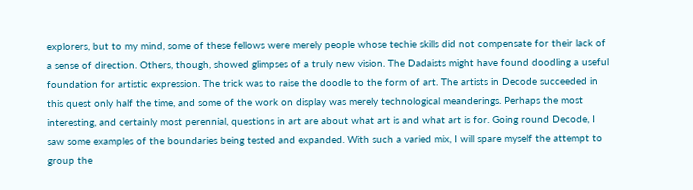explorers, but to my mind, some of these fellows were merely people whose techie skills did not compensate for their lack of a sense of direction. Others, though, showed glimpses of a truly new vision. The Dadaists might have found doodling a useful foundation for artistic expression. The trick was to raise the doodle to the form of art. The artists in Decode succeeded in this quest only half the time, and some of the work on display was merely technological meanderings. Perhaps the most interesting, and certainly most perennial, questions in art are about what art is and what art is for. Going round Decode, I saw some examples of the boundaries being tested and expanded. With such a varied mix, I will spare myself the attempt to group the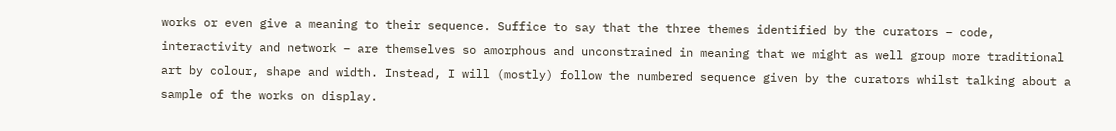works or even give a meaning to their sequence. Suffice to say that the three themes identified by the curators – code, interactivity and network – are themselves so amorphous and unconstrained in meaning that we might as well group more traditional art by colour, shape and width. Instead, I will (mostly) follow the numbered sequence given by the curators whilst talking about a sample of the works on display.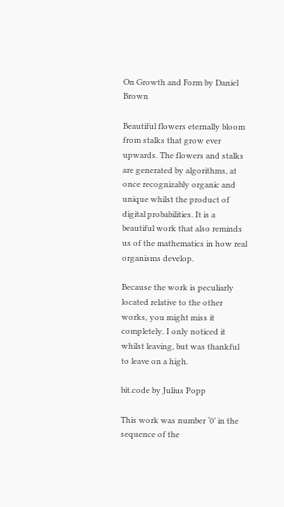On Growth and Form by Daniel Brown

Beautiful flowers eternally bloom from stalks that grow ever upwards. The flowers and stalks are generated by algorithms, at once recognizably organic and unique whilst the product of digital probabilities. It is a beautiful work that also reminds us of the mathematics in how real organisms develop.

Because the work is peculiarly located relative to the other works, you might miss it completely. I only noticed it whilst leaving, but was thankful to leave on a high.

bit.code by Julius Popp

This work was number ‘0’ in the sequence of the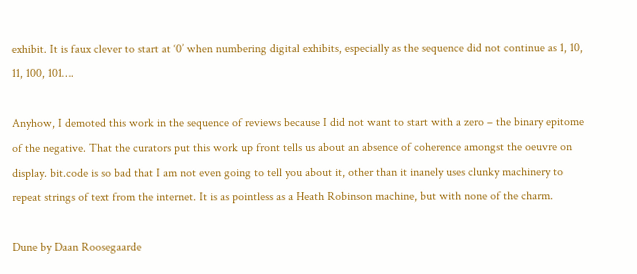exhibit. It is faux clever to start at ‘0’ when numbering digital exhibits, especially as the sequence did not continue as 1, 10, 11, 100, 101….

Anyhow, I demoted this work in the sequence of reviews because I did not want to start with a zero – the binary epitome of the negative. That the curators put this work up front tells us about an absence of coherence amongst the oeuvre on display. bit.code is so bad that I am not even going to tell you about it, other than it inanely uses clunky machinery to repeat strings of text from the internet. It is as pointless as a Heath Robinson machine, but with none of the charm.

Dune by Daan Roosegaarde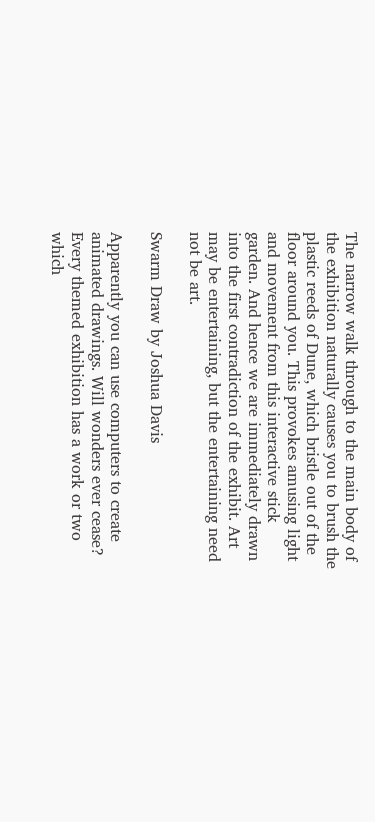The narrow walk through to the main body of the exhibition naturally causes you to brush the plastic reeds of Dune, which bristle out of the floor around you. This provokes amusing light and movement from this interactive stick garden. And hence we are immediately drawn into the first contradiction of the exhibit. Art may be entertaining, but the entertaining need not be art.

Swarm Draw by Joshua Davis

Apparently you can use computers to create animated drawings. Will wonders ever cease? Every themed exhibition has a work or two which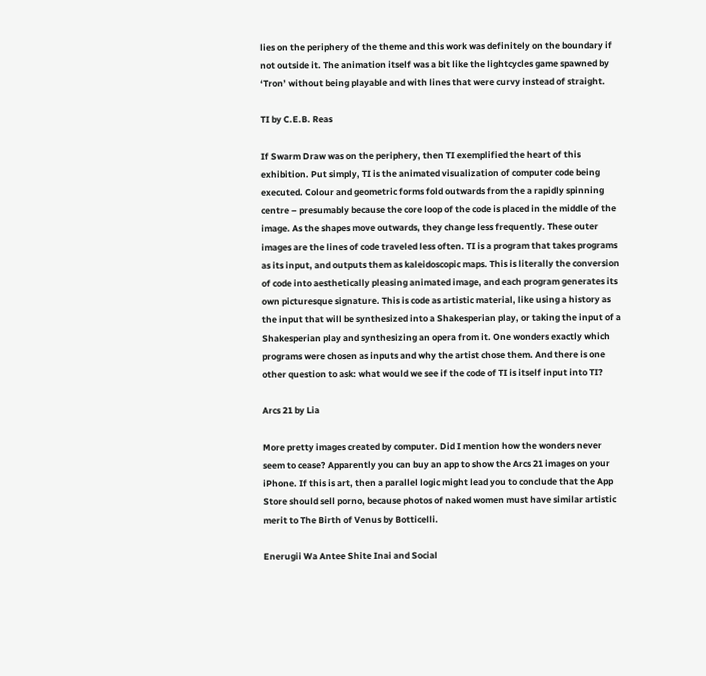lies on the periphery of the theme and this work was definitely on the boundary if not outside it. The animation itself was a bit like the lightcycles game spawned by ‘Tron’ without being playable and with lines that were curvy instead of straight.

TI by C.E.B. Reas

If Swarm Draw was on the periphery, then TI exemplified the heart of this exhibition. Put simply, TI is the animated visualization of computer code being executed. Colour and geometric forms fold outwards from the a rapidly spinning centre – presumably because the core loop of the code is placed in the middle of the image. As the shapes move outwards, they change less frequently. These outer images are the lines of code traveled less often. TI is a program that takes programs as its input, and outputs them as kaleidoscopic maps. This is literally the conversion of code into aesthetically pleasing animated image, and each program generates its own picturesque signature. This is code as artistic material, like using a history as the input that will be synthesized into a Shakesperian play, or taking the input of a Shakesperian play and synthesizing an opera from it. One wonders exactly which programs were chosen as inputs and why the artist chose them. And there is one other question to ask: what would we see if the code of TI is itself input into TI?

Arcs 21 by Lia

More pretty images created by computer. Did I mention how the wonders never seem to cease? Apparently you can buy an app to show the Arcs 21 images on your iPhone. If this is art, then a parallel logic might lead you to conclude that the App Store should sell porno, because photos of naked women must have similar artistic merit to The Birth of Venus by Botticelli.

Enerugii Wa Antee Shite Inai and Social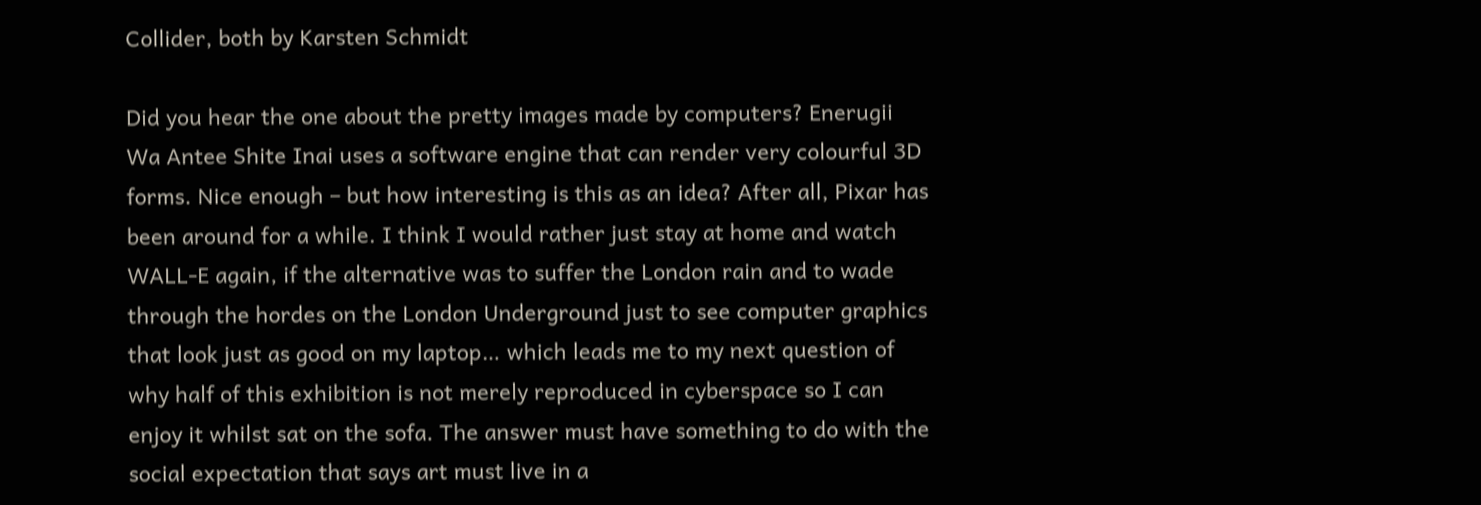Collider, both by Karsten Schmidt

Did you hear the one about the pretty images made by computers? Enerugii Wa Antee Shite Inai uses a software engine that can render very colourful 3D forms. Nice enough – but how interesting is this as an idea? After all, Pixar has been around for a while. I think I would rather just stay at home and watch WALL-E again, if the alternative was to suffer the London rain and to wade through the hordes on the London Underground just to see computer graphics that look just as good on my laptop… which leads me to my next question of why half of this exhibition is not merely reproduced in cyberspace so I can enjoy it whilst sat on the sofa. The answer must have something to do with the social expectation that says art must live in a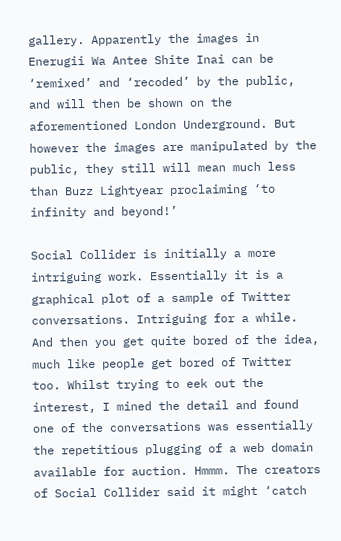gallery. Apparently the images in Enerugii Wa Antee Shite Inai can be ‘remixed’ and ‘recoded’ by the public, and will then be shown on the aforementioned London Underground. But however the images are manipulated by the public, they still will mean much less than Buzz Lightyear proclaiming ‘to infinity and beyond!’

Social Collider is initially a more intriguing work. Essentially it is a graphical plot of a sample of Twitter conversations. Intriguing for a while. And then you get quite bored of the idea, much like people get bored of Twitter too. Whilst trying to eek out the interest, I mined the detail and found one of the conversations was essentially the repetitious plugging of a web domain available for auction. Hmmm. The creators of Social Collider said it might ‘catch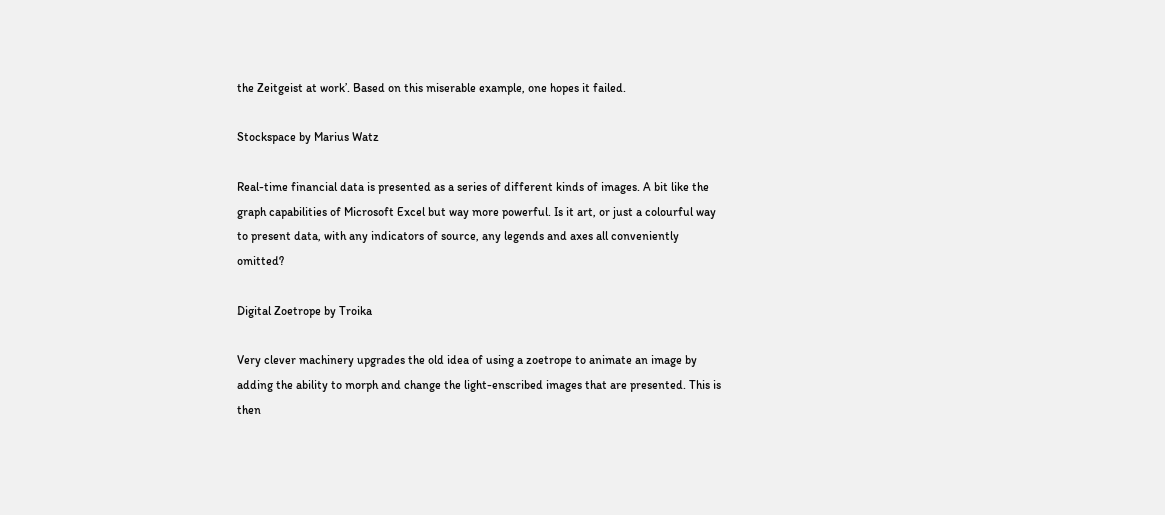the Zeitgeist at work’. Based on this miserable example, one hopes it failed.

Stockspace by Marius Watz

Real-time financial data is presented as a series of different kinds of images. A bit like the graph capabilities of Microsoft Excel but way more powerful. Is it art, or just a colourful way to present data, with any indicators of source, any legends and axes all conveniently omitted?

Digital Zoetrope by Troika

Very clever machinery upgrades the old idea of using a zoetrope to animate an image by adding the ability to morph and change the light-enscribed images that are presented. This is then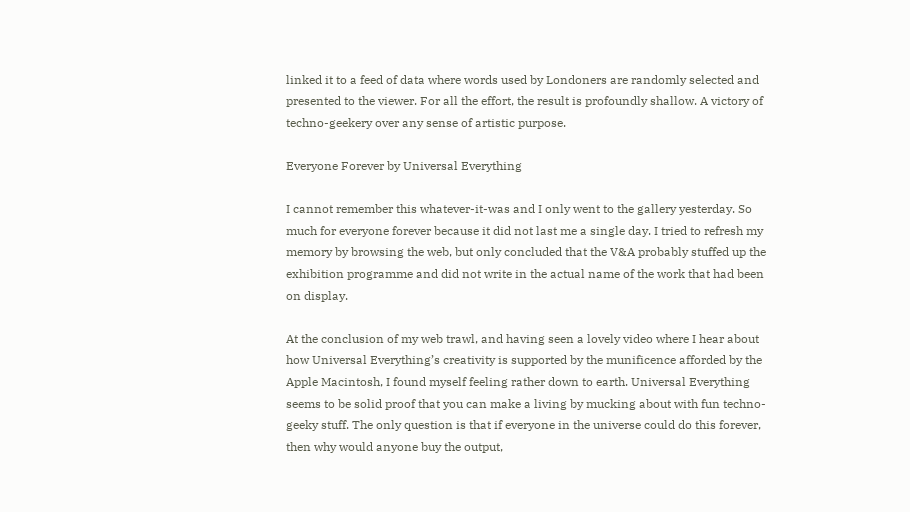linked it to a feed of data where words used by Londoners are randomly selected and presented to the viewer. For all the effort, the result is profoundly shallow. A victory of techno-geekery over any sense of artistic purpose.

Everyone Forever by Universal Everything

I cannot remember this whatever-it-was and I only went to the gallery yesterday. So much for everyone forever because it did not last me a single day. I tried to refresh my memory by browsing the web, but only concluded that the V&A probably stuffed up the exhibition programme and did not write in the actual name of the work that had been on display.

At the conclusion of my web trawl, and having seen a lovely video where I hear about how Universal Everything’s creativity is supported by the munificence afforded by the Apple Macintosh, I found myself feeling rather down to earth. Universal Everything seems to be solid proof that you can make a living by mucking about with fun techno-geeky stuff. The only question is that if everyone in the universe could do this forever, then why would anyone buy the output,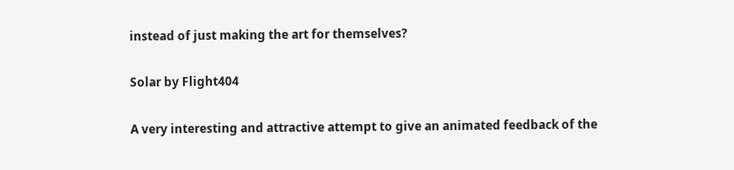instead of just making the art for themselves?

Solar by Flight404

A very interesting and attractive attempt to give an animated feedback of the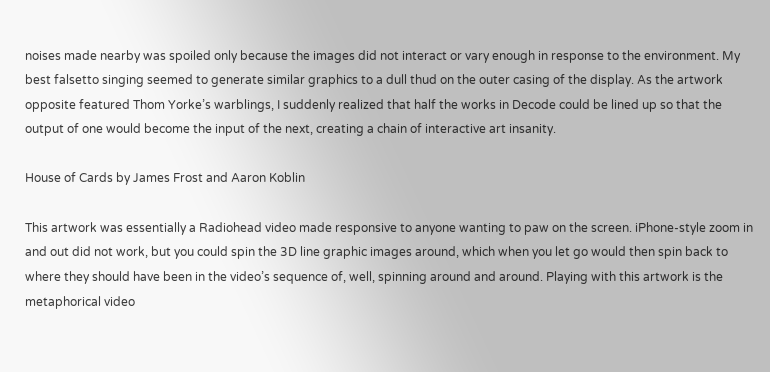noises made nearby was spoiled only because the images did not interact or vary enough in response to the environment. My best falsetto singing seemed to generate similar graphics to a dull thud on the outer casing of the display. As the artwork opposite featured Thom Yorke’s warblings, I suddenly realized that half the works in Decode could be lined up so that the output of one would become the input of the next, creating a chain of interactive art insanity.

House of Cards by James Frost and Aaron Koblin

This artwork was essentially a Radiohead video made responsive to anyone wanting to paw on the screen. iPhone-style zoom in and out did not work, but you could spin the 3D line graphic images around, which when you let go would then spin back to where they should have been in the video’s sequence of, well, spinning around and around. Playing with this artwork is the metaphorical video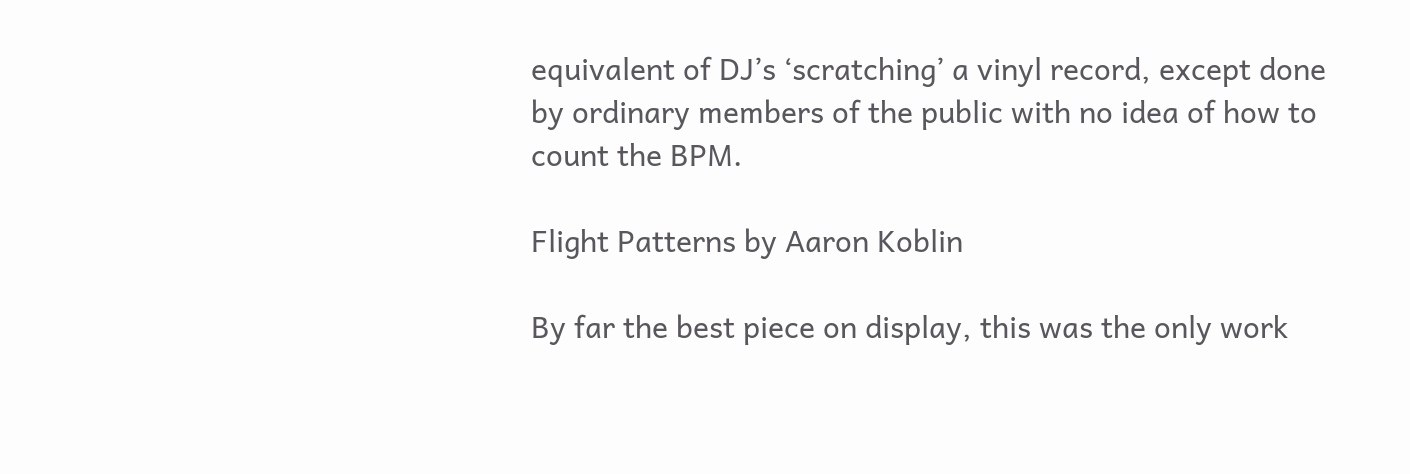equivalent of DJ’s ‘scratching’ a vinyl record, except done by ordinary members of the public with no idea of how to count the BPM.

Flight Patterns by Aaron Koblin

By far the best piece on display, this was the only work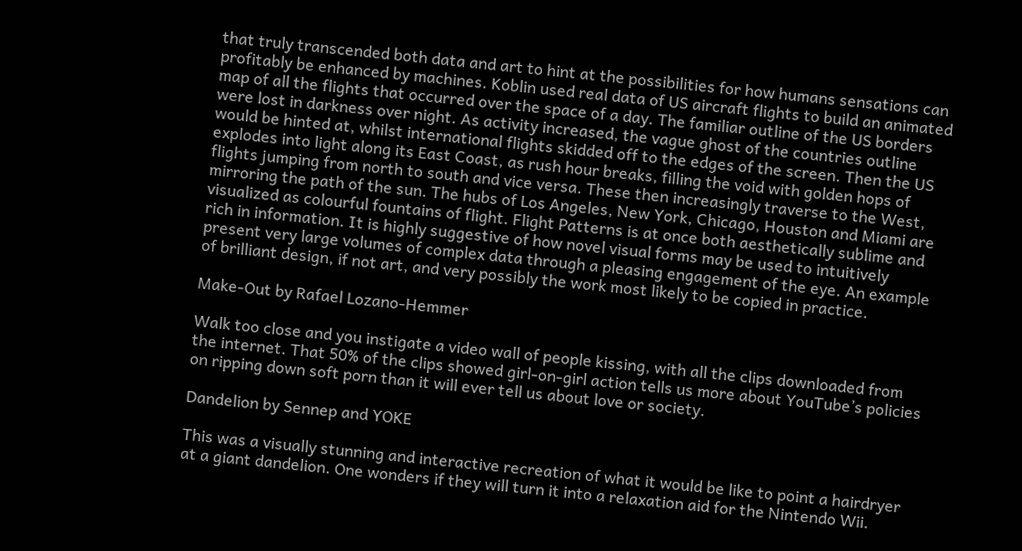that truly transcended both data and art to hint at the possibilities for how humans sensations can profitably be enhanced by machines. Koblin used real data of US aircraft flights to build an animated map of all the flights that occurred over the space of a day. The familiar outline of the US borders were lost in darkness over night. As activity increased, the vague ghost of the countries outline would be hinted at, whilst international flights skidded off to the edges of the screen. Then the US explodes into light along its East Coast, as rush hour breaks, filling the void with golden hops of flights jumping from north to south and vice versa. These then increasingly traverse to the West, mirroring the path of the sun. The hubs of Los Angeles, New York, Chicago, Houston and Miami are visualized as colourful fountains of flight. Flight Patterns is at once both aesthetically sublime and rich in information. It is highly suggestive of how novel visual forms may be used to intuitively present very large volumes of complex data through a pleasing engagement of the eye. An example of brilliant design, if not art, and very possibly the work most likely to be copied in practice.

Make-Out by Rafael Lozano-Hemmer

Walk too close and you instigate a video wall of people kissing, with all the clips downloaded from the internet. That 50% of the clips showed girl-on-girl action tells us more about YouTube’s policies on ripping down soft porn than it will ever tell us about love or society.

Dandelion by Sennep and YOKE

This was a visually stunning and interactive recreation of what it would be like to point a hairdryer at a giant dandelion. One wonders if they will turn it into a relaxation aid for the Nintendo Wii.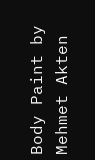Body Paint by Mehmet Akten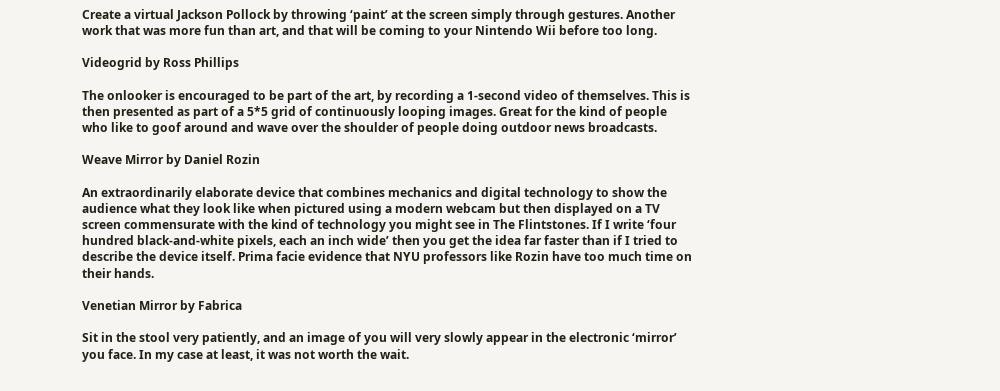Create a virtual Jackson Pollock by throwing ‘paint’ at the screen simply through gestures. Another work that was more fun than art, and that will be coming to your Nintendo Wii before too long.

Videogrid by Ross Phillips

The onlooker is encouraged to be part of the art, by recording a 1-second video of themselves. This is then presented as part of a 5*5 grid of continuously looping images. Great for the kind of people who like to goof around and wave over the shoulder of people doing outdoor news broadcasts.

Weave Mirror by Daniel Rozin

An extraordinarily elaborate device that combines mechanics and digital technology to show the audience what they look like when pictured using a modern webcam but then displayed on a TV screen commensurate with the kind of technology you might see in The Flintstones. If I write ‘four hundred black-and-white pixels, each an inch wide’ then you get the idea far faster than if I tried to describe the device itself. Prima facie evidence that NYU professors like Rozin have too much time on their hands.

Venetian Mirror by Fabrica

Sit in the stool very patiently, and an image of you will very slowly appear in the electronic ‘mirror’ you face. In my case at least, it was not worth the wait.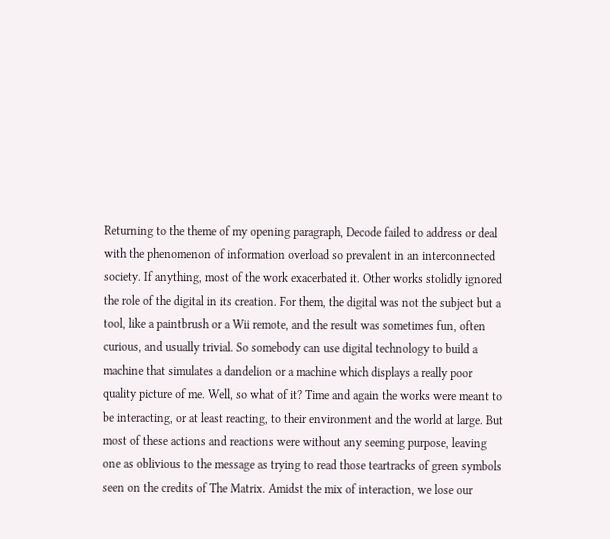Returning to the theme of my opening paragraph, Decode failed to address or deal with the phenomenon of information overload so prevalent in an interconnected society. If anything, most of the work exacerbated it. Other works stolidly ignored the role of the digital in its creation. For them, the digital was not the subject but a tool, like a paintbrush or a Wii remote, and the result was sometimes fun, often curious, and usually trivial. So somebody can use digital technology to build a machine that simulates a dandelion or a machine which displays a really poor quality picture of me. Well, so what of it? Time and again the works were meant to be interacting, or at least reacting, to their environment and the world at large. But most of these actions and reactions were without any seeming purpose, leaving one as oblivious to the message as trying to read those teartracks of green symbols seen on the credits of The Matrix. Amidst the mix of interaction, we lose our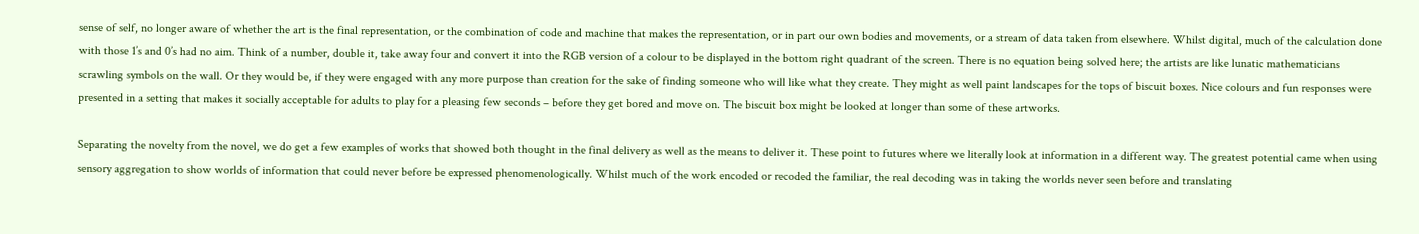sense of self, no longer aware of whether the art is the final representation, or the combination of code and machine that makes the representation, or in part our own bodies and movements, or a stream of data taken from elsewhere. Whilst digital, much of the calculation done with those 1’s and 0’s had no aim. Think of a number, double it, take away four and convert it into the RGB version of a colour to be displayed in the bottom right quadrant of the screen. There is no equation being solved here; the artists are like lunatic mathematicians scrawling symbols on the wall. Or they would be, if they were engaged with any more purpose than creation for the sake of finding someone who will like what they create. They might as well paint landscapes for the tops of biscuit boxes. Nice colours and fun responses were presented in a setting that makes it socially acceptable for adults to play for a pleasing few seconds – before they get bored and move on. The biscuit box might be looked at longer than some of these artworks.

Separating the novelty from the novel, we do get a few examples of works that showed both thought in the final delivery as well as the means to deliver it. These point to futures where we literally look at information in a different way. The greatest potential came when using sensory aggregation to show worlds of information that could never before be expressed phenomenologically. Whilst much of the work encoded or recoded the familiar, the real decoding was in taking the worlds never seen before and translating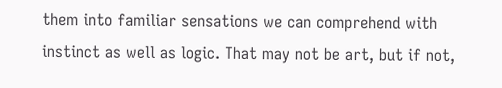them into familiar sensations we can comprehend with instinct as well as logic. That may not be art, but if not,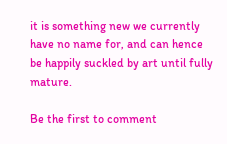it is something new we currently have no name for, and can hence be happily suckled by art until fully mature.

Be the first to comment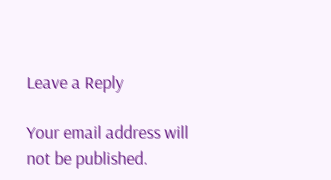Leave a Reply

Your email address will not be published.